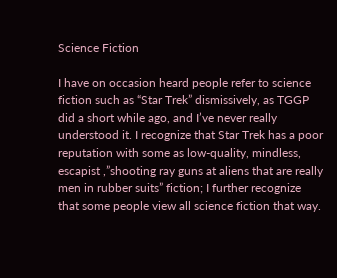Science Fiction

I have on occasion heard people refer to science fiction such as “Star Trek” dismissively, as TGGP did a short while ago, and I’ve never really understood it. I recognize that Star Trek has a poor reputation with some as low-quality, mindless, escapist ,”shooting ray guns at aliens that are really men in rubber suits” fiction; I further recognize that some people view all science fiction that way.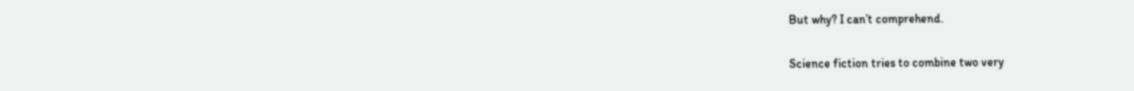But why? I can’t comprehend.

Science fiction tries to combine two very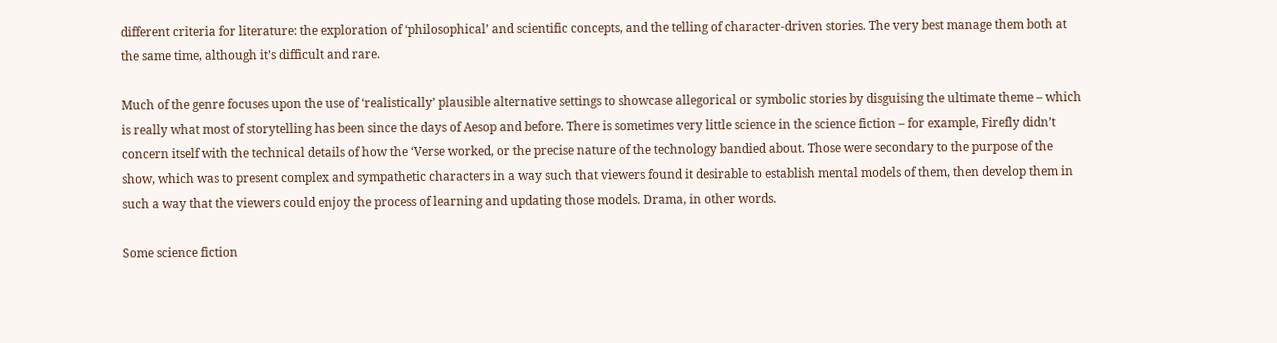different criteria for literature: the exploration of ‘philosophical’ and scientific concepts, and the telling of character-driven stories. The very best manage them both at the same time, although it’s difficult and rare.

Much of the genre focuses upon the use of ‘realistically’ plausible alternative settings to showcase allegorical or symbolic stories by disguising the ultimate theme – which is really what most of storytelling has been since the days of Aesop and before. There is sometimes very little science in the science fiction – for example, Firefly didn’t concern itself with the technical details of how the ‘Verse worked, or the precise nature of the technology bandied about. Those were secondary to the purpose of the show, which was to present complex and sympathetic characters in a way such that viewers found it desirable to establish mental models of them, then develop them in such a way that the viewers could enjoy the process of learning and updating those models. Drama, in other words.

Some science fiction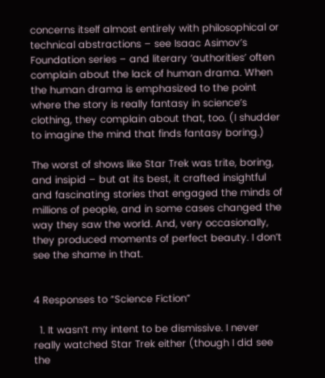concerns itself almost entirely with philosophical or technical abstractions – see Isaac Asimov’s Foundation series – and literary ‘authorities’ often complain about the lack of human drama. When the human drama is emphasized to the point where the story is really fantasy in science’s clothing, they complain about that, too. (I shudder to imagine the mind that finds fantasy boring.)

The worst of shows like Star Trek was trite, boring, and insipid – but at its best, it crafted insightful and fascinating stories that engaged the minds of millions of people, and in some cases changed the way they saw the world. And, very occasionally, they produced moments of perfect beauty. I don’t see the shame in that.


4 Responses to “Science Fiction”

  1. It wasn’t my intent to be dismissive. I never really watched Star Trek either (though I did see the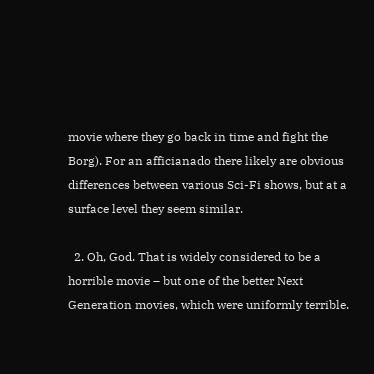movie where they go back in time and fight the Borg). For an afficianado there likely are obvious differences between various Sci-Fi shows, but at a surface level they seem similar.

  2. Oh, God. That is widely considered to be a horrible movie – but one of the better Next Generation movies, which were uniformly terrible.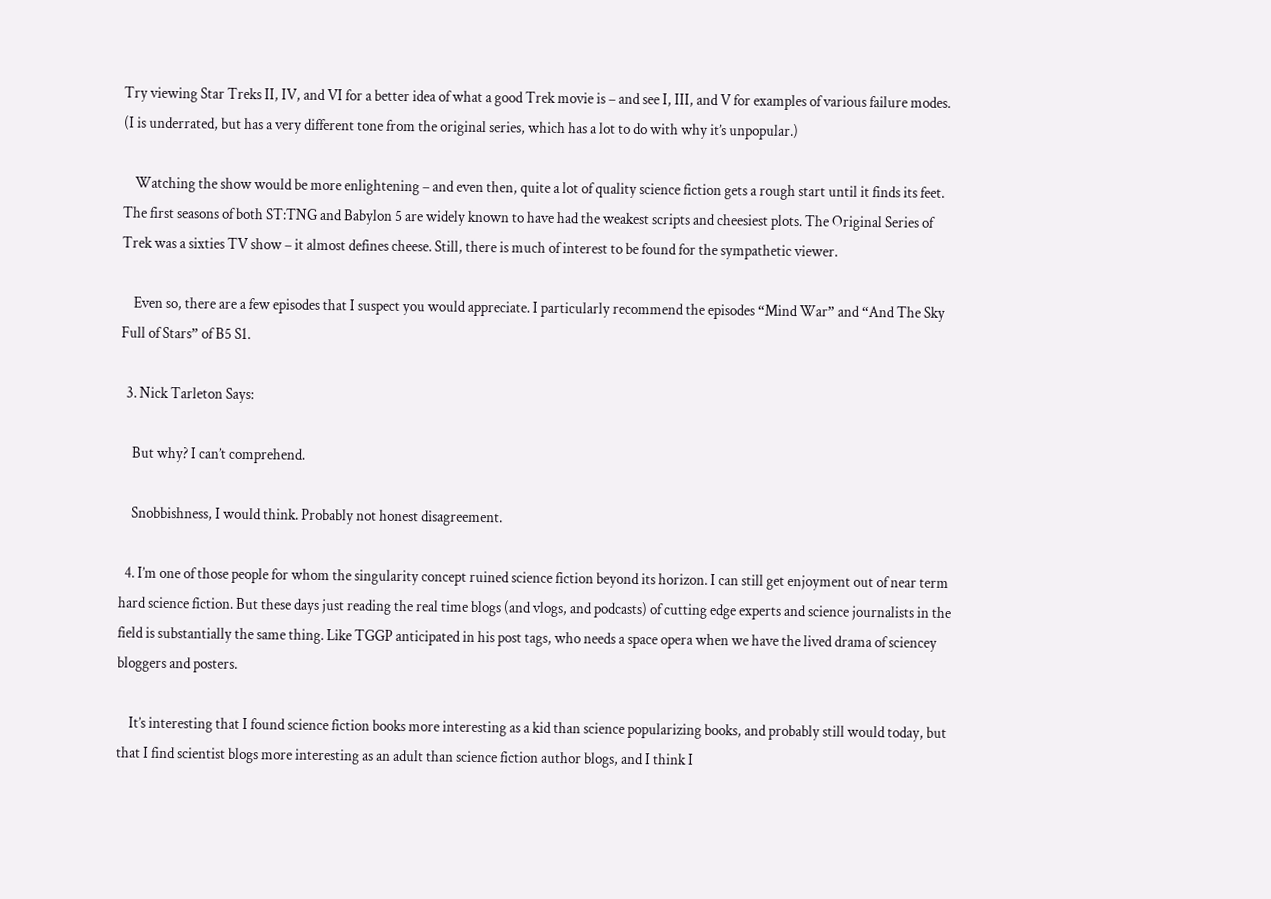Try viewing Star Treks II, IV, and VI for a better idea of what a good Trek movie is – and see I, III, and V for examples of various failure modes. (I is underrated, but has a very different tone from the original series, which has a lot to do with why it’s unpopular.)

    Watching the show would be more enlightening – and even then, quite a lot of quality science fiction gets a rough start until it finds its feet. The first seasons of both ST:TNG and Babylon 5 are widely known to have had the weakest scripts and cheesiest plots. The Original Series of Trek was a sixties TV show – it almost defines cheese. Still, there is much of interest to be found for the sympathetic viewer.

    Even so, there are a few episodes that I suspect you would appreciate. I particularly recommend the episodes “Mind War” and “And The Sky Full of Stars” of B5 S1.

  3. Nick Tarleton Says:

    But why? I can’t comprehend.

    Snobbishness, I would think. Probably not honest disagreement.

  4. I’m one of those people for whom the singularity concept ruined science fiction beyond its horizon. I can still get enjoyment out of near term hard science fiction. But these days just reading the real time blogs (and vlogs, and podcasts) of cutting edge experts and science journalists in the field is substantially the same thing. Like TGGP anticipated in his post tags, who needs a space opera when we have the lived drama of sciencey bloggers and posters.

    It’s interesting that I found science fiction books more interesting as a kid than science popularizing books, and probably still would today, but that I find scientist blogs more interesting as an adult than science fiction author blogs, and I think I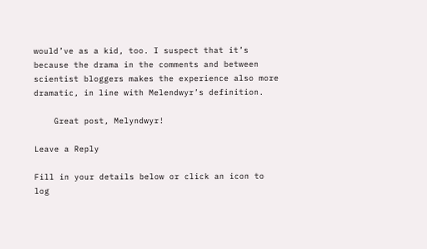would’ve as a kid, too. I suspect that it’s because the drama in the comments and between scientist bloggers makes the experience also more dramatic, in line with Melendwyr’s definition.

    Great post, Melyndwyr!

Leave a Reply

Fill in your details below or click an icon to log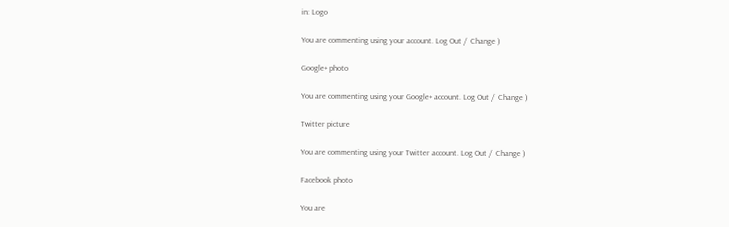in: Logo

You are commenting using your account. Log Out /  Change )

Google+ photo

You are commenting using your Google+ account. Log Out /  Change )

Twitter picture

You are commenting using your Twitter account. Log Out /  Change )

Facebook photo

You are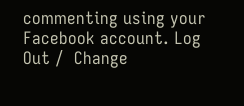commenting using your Facebook account. Log Out /  Change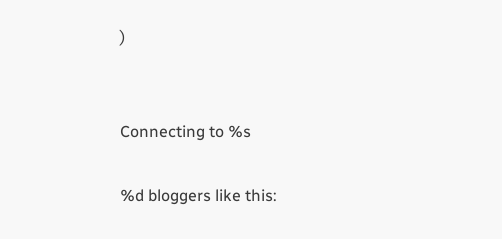)


Connecting to %s

%d bloggers like this: